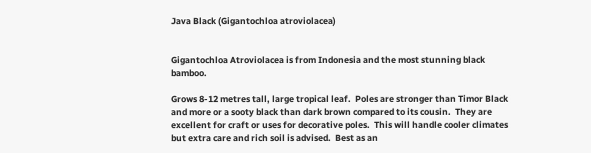Java Black (Gigantochloa atroviolacea)


Gigantochloa Atroviolacea is from Indonesia and the most stunning black bamboo.

Grows 8-12 metres tall, large tropical leaf.  Poles are stronger than Timor Black and more or a sooty black than dark brown compared to its cousin.  They are excellent for craft or uses for decorative poles.  This will handle cooler climates but extra care and rich soil is advised.  Best as an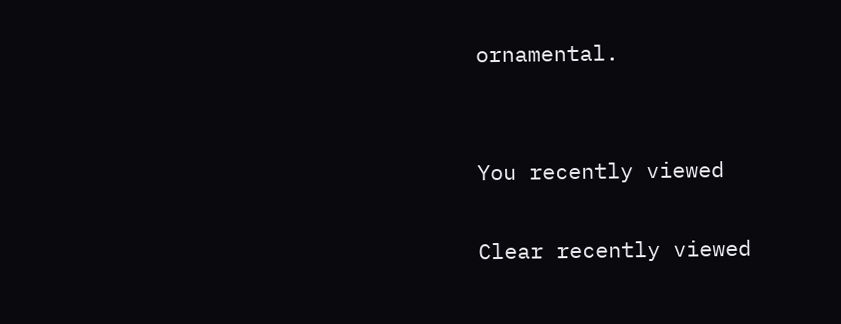ornamental.


You recently viewed

Clear recently viewed